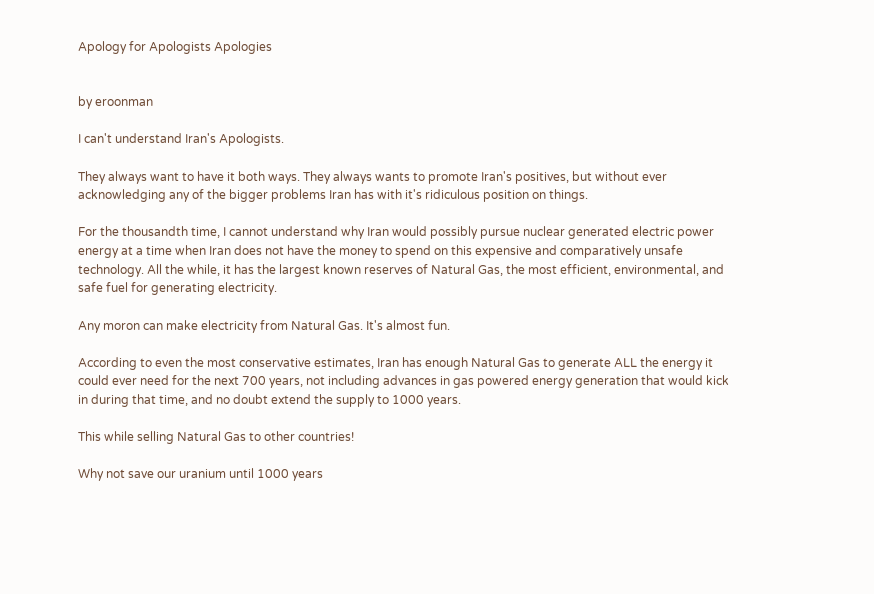Apology for Apologists Apologies


by eroonman

I can't understand Iran's Apologists.

They always want to have it both ways. They always wants to promote Iran's positives, but without ever acknowledging any of the bigger problems Iran has with it's ridiculous position on things.

For the thousandth time, I cannot understand why Iran would possibly pursue nuclear generated electric power energy at a time when Iran does not have the money to spend on this expensive and comparatively unsafe technology. All the while, it has the largest known reserves of Natural Gas, the most efficient, environmental, and safe fuel for generating electricity.

Any moron can make electricity from Natural Gas. It's almost fun.

According to even the most conservative estimates, Iran has enough Natural Gas to generate ALL the energy it could ever need for the next 700 years, not including advances in gas powered energy generation that would kick in during that time, and no doubt extend the supply to 1000 years.

This while selling Natural Gas to other countries!

Why not save our uranium until 1000 years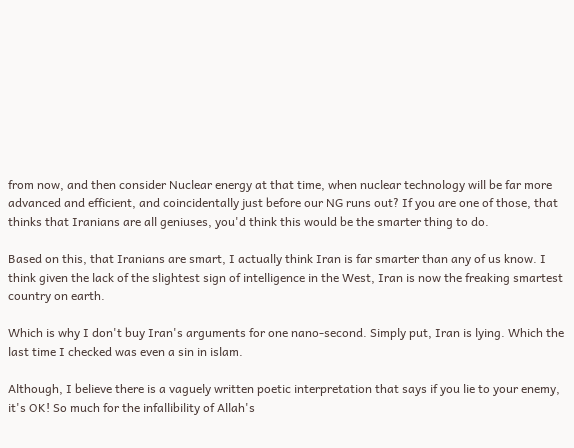from now, and then consider Nuclear energy at that time, when nuclear technology will be far more advanced and efficient, and coincidentally just before our NG runs out? If you are one of those, that thinks that Iranians are all geniuses, you'd think this would be the smarter thing to do.

Based on this, that Iranians are smart, I actually think Iran is far smarter than any of us know. I think given the lack of the slightest sign of intelligence in the West, Iran is now the freaking smartest country on earth.

Which is why I don't buy Iran's arguments for one nano-second. Simply put, Iran is lying. Which the last time I checked was even a sin in islam.

Although, I believe there is a vaguely written poetic interpretation that says if you lie to your enemy, it's OK! So much for the infallibility of Allah's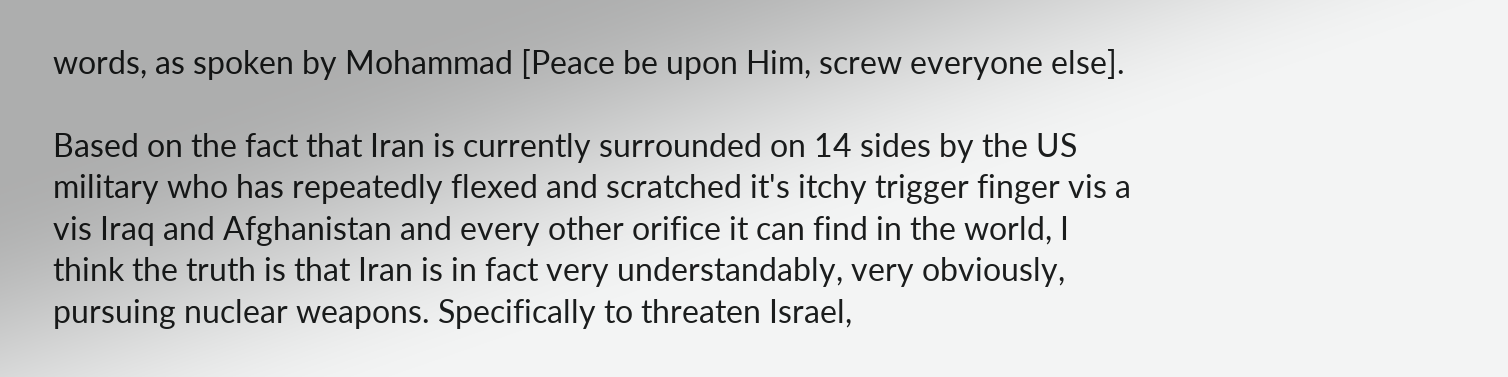words, as spoken by Mohammad [Peace be upon Him, screw everyone else].

Based on the fact that Iran is currently surrounded on 14 sides by the US military who has repeatedly flexed and scratched it's itchy trigger finger vis a vis Iraq and Afghanistan and every other orifice it can find in the world, I think the truth is that Iran is in fact very understandably, very obviously, pursuing nuclear weapons. Specifically to threaten Israel,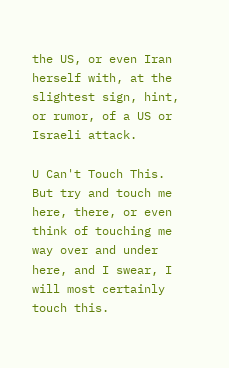the US, or even Iran herself with, at the slightest sign, hint, or rumor, of a US or Israeli attack.

U Can't Touch This. But try and touch me here, there, or even think of touching me way over and under here, and I swear, I will most certainly touch this.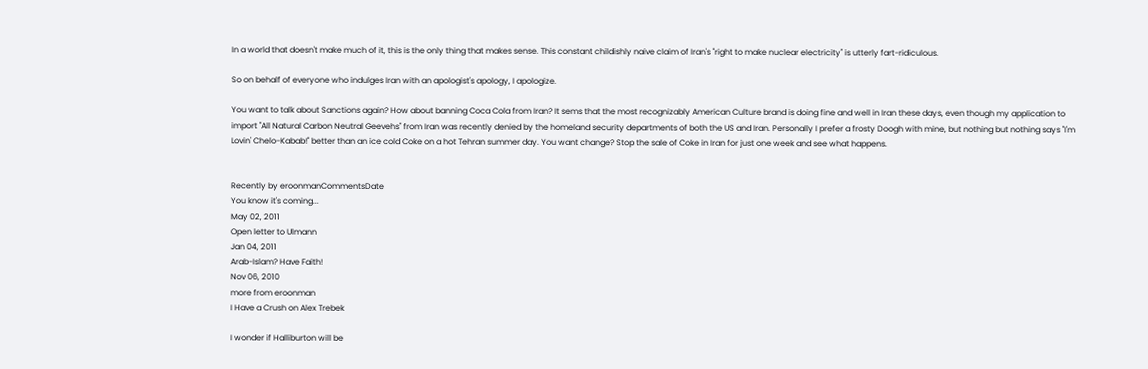In a world that doesn't make much of it, this is the only thing that makes sense. This constant childishly naive claim of Iran's "right to make nuclear electricity" is utterly fart-ridiculous.

So on behalf of everyone who indulges Iran with an apologist's apology, I apologize.

You want to talk about Sanctions again? How about banning Coca Cola from Iran? It sems that the most recognizably American Culture brand is doing fine and well in Iran these days, even though my application to import "All Natural Carbon Neutral Geevehs" from Iran was recently denied by the homeland security departments of both the US and Iran. Personally I prefer a frosty Doogh with mine, but nothing but nothing says "I'm Lovin' Chelo-Kabab!" better than an ice cold Coke on a hot Tehran summer day. You want change? Stop the sale of Coke in Iran for just one week and see what happens.


Recently by eroonmanCommentsDate
You know it's coming...
May 02, 2011
Open letter to Ulmann
Jan 04, 2011
Arab-Islam? Have Faith!
Nov 06, 2010
more from eroonman
I Have a Crush on Alex Trebek

I wonder if Halliburton will be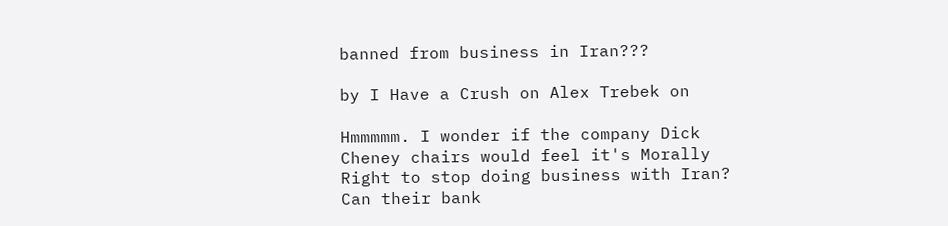banned from business in Iran???

by I Have a Crush on Alex Trebek on

Hmmmmm. I wonder if the company Dick Cheney chairs would feel it's Morally Right to stop doing business with Iran? Can their bank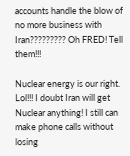accounts handle the blow of no more business with Iran????????? Oh FRED! Tell them!!!

Nuclear energy is our right. Lol!!! I doubt Iran will get Nuclear anything! I still can make phone calls without losing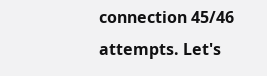connection 45/46 attempts. Let's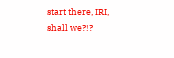start there, IRI, shall we?!?